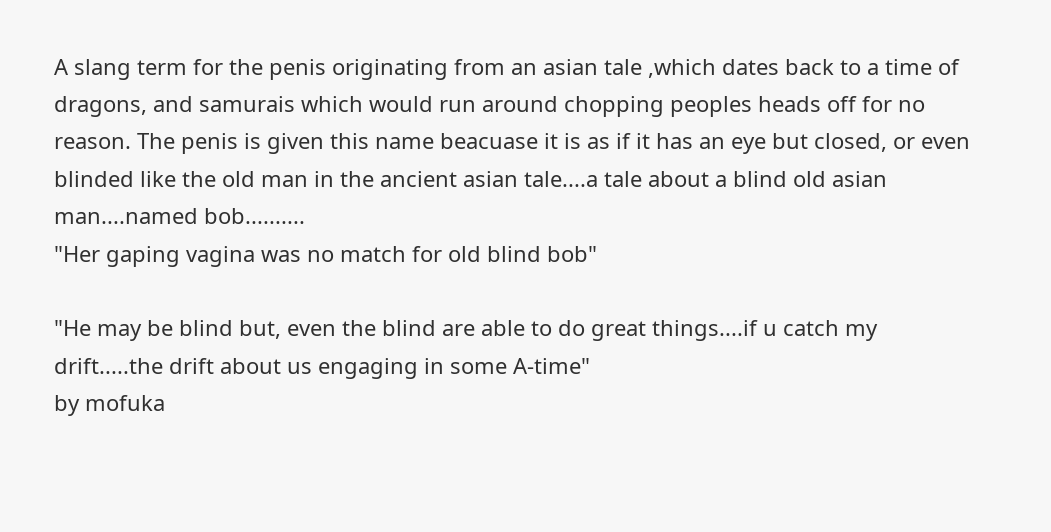A slang term for the penis originating from an asian tale ,which dates back to a time of dragons, and samurais which would run around chopping peoples heads off for no reason. The penis is given this name beacuase it is as if it has an eye but closed, or even blinded like the old man in the ancient asian tale....a tale about a blind old asian man....named bob..........
"Her gaping vagina was no match for old blind bob"

"He may be blind but, even the blind are able to do great things....if u catch my drift.....the drift about us engaging in some A-time"
by mofuka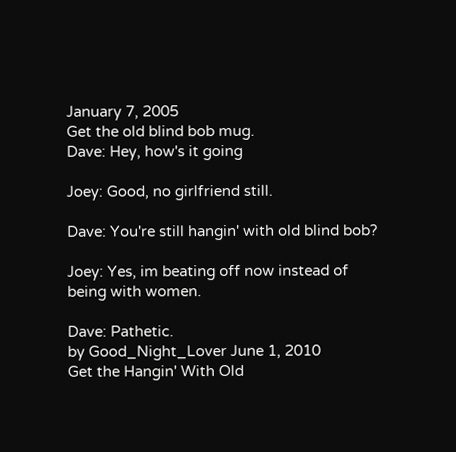January 7, 2005
Get the old blind bob mug.
Dave: Hey, how's it going

Joey: Good, no girlfriend still.

Dave: You're still hangin' with old blind bob?

Joey: Yes, im beating off now instead of being with women.

Dave: Pathetic.
by Good_Night_Lover June 1, 2010
Get the Hangin' With Old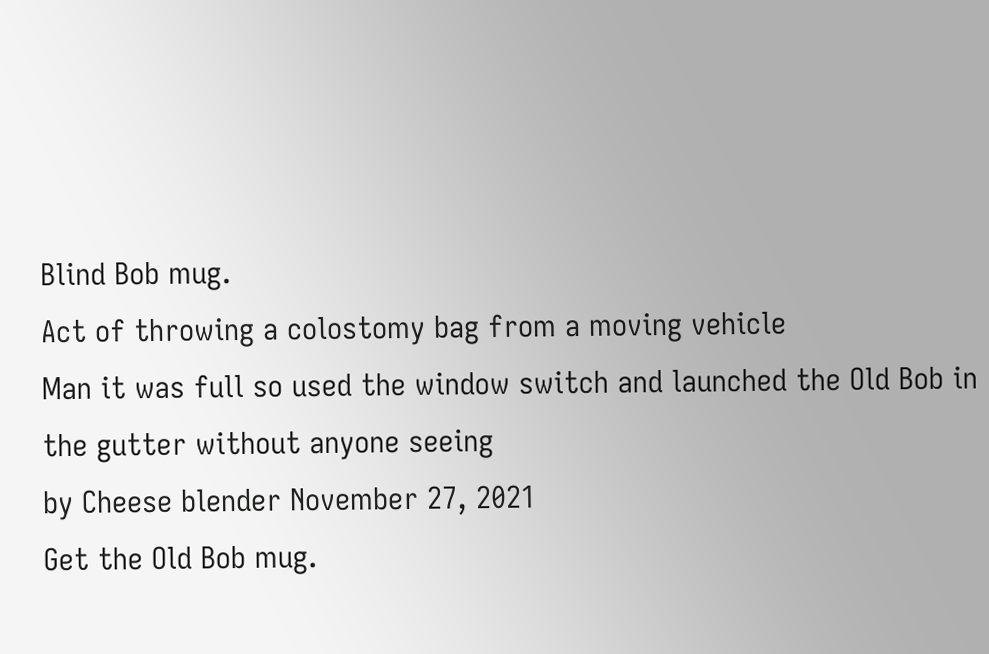Blind Bob mug.
Act of throwing a colostomy bag from a moving vehicle
Man it was full so used the window switch and launched the Old Bob in the gutter without anyone seeing
by Cheese blender November 27, 2021
Get the Old Bob mug.